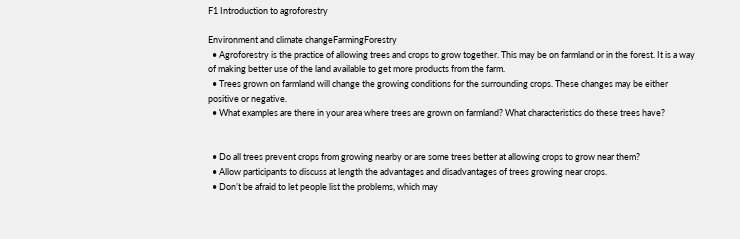F1 Introduction to agroforestry

Environment and climate changeFarmingForestry
  • Agroforestry is the practice of allowing trees and crops to grow together. This may be on farmland or in the forest. It is a way of making better use of the land available to get more products from the farm.
  • Trees grown on farmland will change the growing conditions for the surrounding crops. These changes may be either positive or negative.
  • What examples are there in your area where trees are grown on farmland? What characteristics do these trees have?


  • Do all trees prevent crops from growing nearby or are some trees better at allowing crops to grow near them?
  • Allow participants to discuss at length the advantages and disadvantages of trees growing near crops.
  • Don’t be afraid to let people list the problems, which may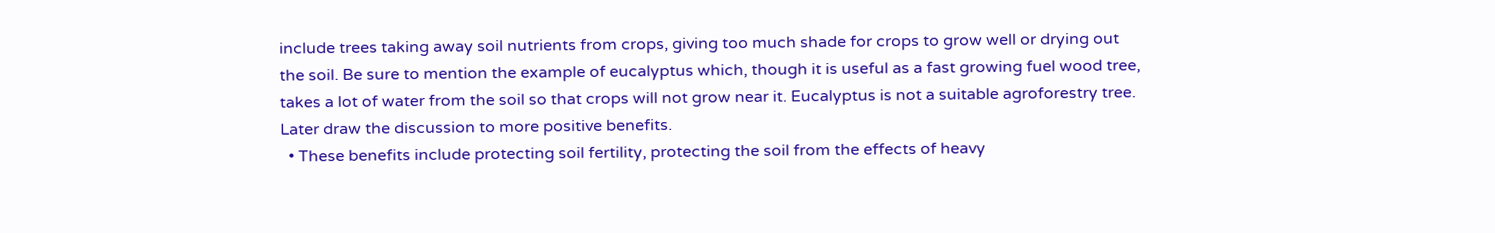include trees taking away soil nutrients from crops, giving too much shade for crops to grow well or drying out the soil. Be sure to mention the example of eucalyptus which, though it is useful as a fast growing fuel wood tree, takes a lot of water from the soil so that crops will not grow near it. Eucalyptus is not a suitable agroforestry tree. Later draw the discussion to more positive benefits.
  • These benefits include protecting soil fertility, protecting the soil from the effects of heavy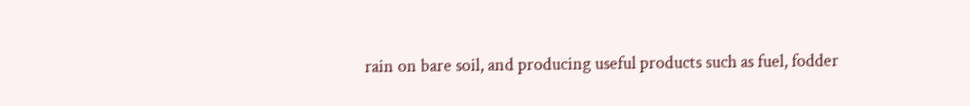rain on bare soil, and producing useful products such as fuel, fodder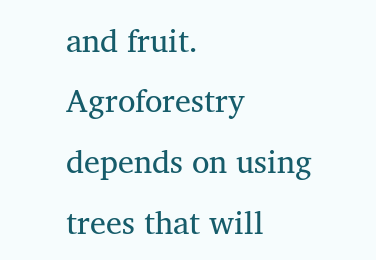and fruit. Agroforestry depends on using trees that will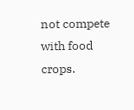not compete with food crops.